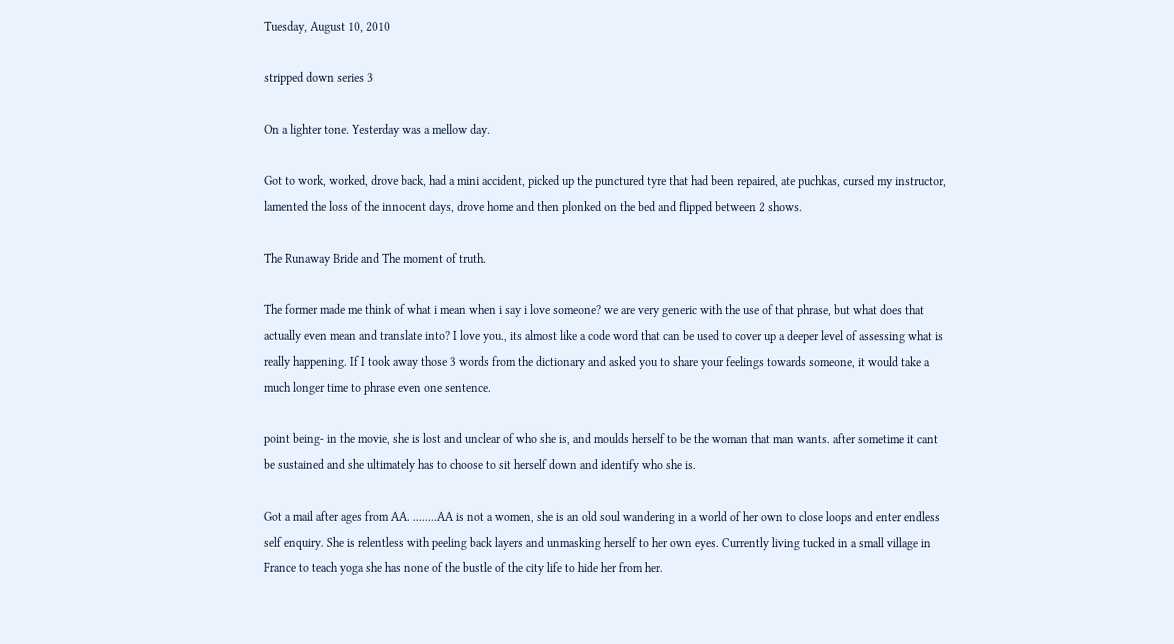Tuesday, August 10, 2010

stripped down series 3

On a lighter tone. Yesterday was a mellow day.

Got to work, worked, drove back, had a mini accident, picked up the punctured tyre that had been repaired, ate puchkas, cursed my instructor, lamented the loss of the innocent days, drove home and then plonked on the bed and flipped between 2 shows.

The Runaway Bride and The moment of truth.

The former made me think of what i mean when i say i love someone? we are very generic with the use of that phrase, but what does that actually even mean and translate into? I love you., its almost like a code word that can be used to cover up a deeper level of assessing what is really happening. If I took away those 3 words from the dictionary and asked you to share your feelings towards someone, it would take a much longer time to phrase even one sentence.

point being- in the movie, she is lost and unclear of who she is, and moulds herself to be the woman that man wants. after sometime it cant be sustained and she ultimately has to choose to sit herself down and identify who she is.

Got a mail after ages from AA. ........AA is not a women, she is an old soul wandering in a world of her own to close loops and enter endless self enquiry. She is relentless with peeling back layers and unmasking herself to her own eyes. Currently living tucked in a small village in France to teach yoga she has none of the bustle of the city life to hide her from her.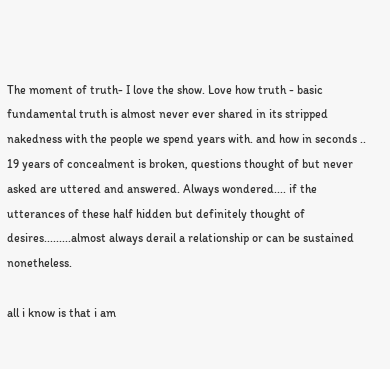The moment of truth- I love the show. Love how truth - basic fundamental truth is almost never ever shared in its stripped nakedness with the people we spend years with. and how in seconds .. 19 years of concealment is broken, questions thought of but never asked are uttered and answered. Always wondered.... if the utterances of these half hidden but definitely thought of desires.........almost always derail a relationship or can be sustained nonetheless.

all i know is that i am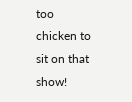too chicken to sit on that show!